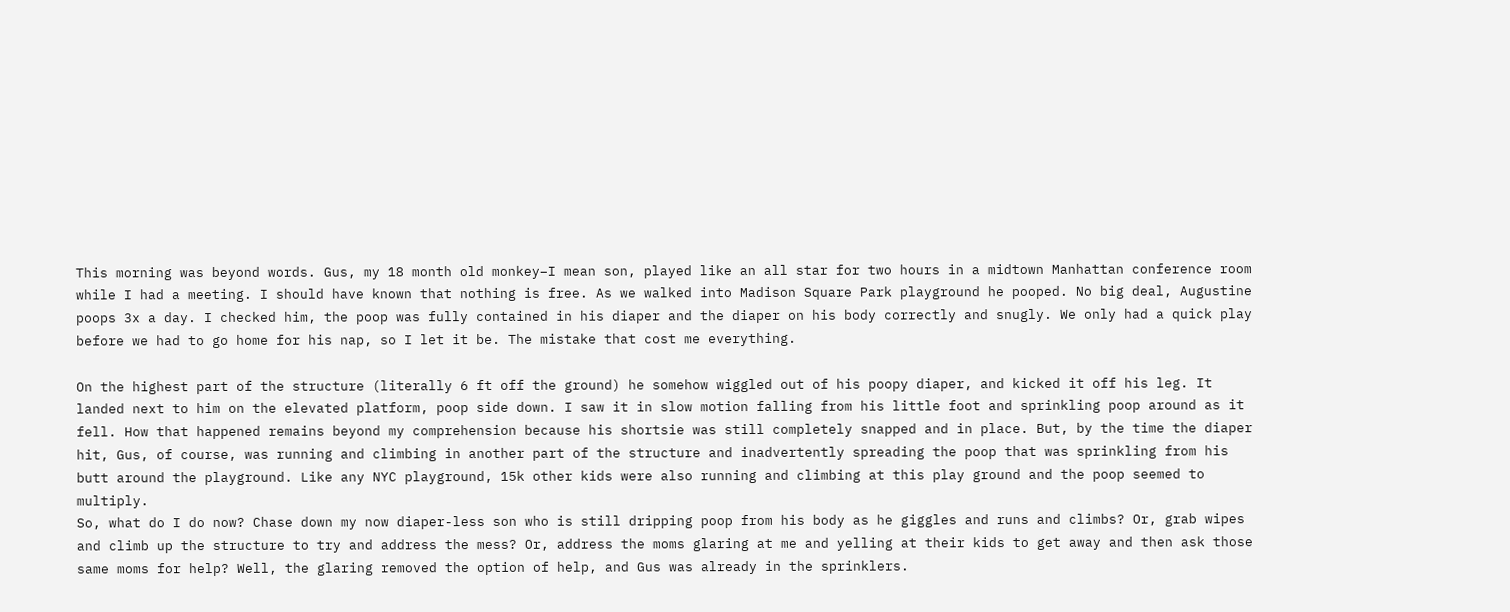This morning was beyond words. Gus, my 18 month old monkey–I mean son, played like an all star for two hours in a midtown Manhattan conference room while I had a meeting. I should have known that nothing is free. As we walked into Madison Square Park playground he pooped. No big deal, Augustine poops 3x a day. I checked him, the poop was fully contained in his diaper and the diaper on his body correctly and snugly. We only had a quick play before we had to go home for his nap, so I let it be. The mistake that cost me everything.

On the highest part of the structure (literally 6 ft off the ground) he somehow wiggled out of his poopy diaper, and kicked it off his leg. It landed next to him on the elevated platform, poop side down. I saw it in slow motion falling from his little foot and sprinkling poop around as it fell. How that happened remains beyond my comprehension because his shortsie was still completely snapped and in place. But, by the time the diaper hit, Gus, of course, was running and climbing in another part of the structure and inadvertently spreading the poop that was sprinkling from his butt around the playground. Like any NYC playground, 15k other kids were also running and climbing at this play ground and the poop seemed to multiply.
So, what do I do now? Chase down my now diaper-less son who is still dripping poop from his body as he giggles and runs and climbs? Or, grab wipes and climb up the structure to try and address the mess? Or, address the moms glaring at me and yelling at their kids to get away and then ask those same moms for help? Well, the glaring removed the option of help, and Gus was already in the sprinklers.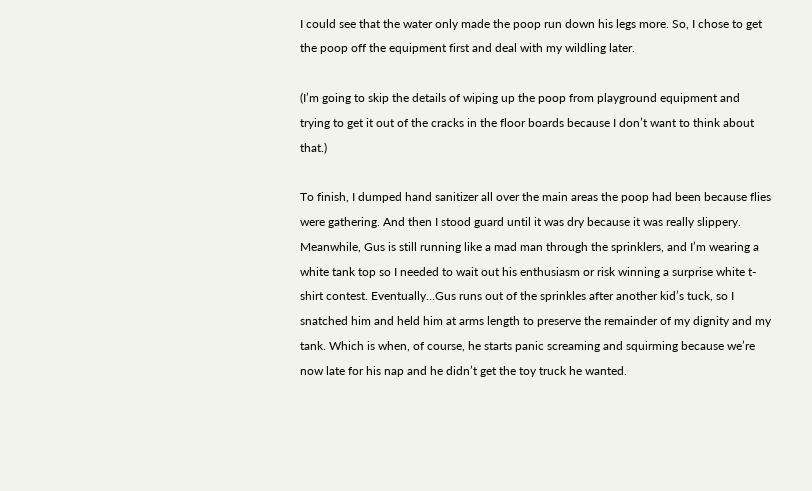I could see that the water only made the poop run down his legs more. So, I chose to get the poop off the equipment first and deal with my wildling later.

(I’m going to skip the details of wiping up the poop from playground equipment and trying to get it out of the cracks in the floor boards because I don’t want to think about that.)

To finish, I dumped hand sanitizer all over the main areas the poop had been because flies were gathering. And then I stood guard until it was dry because it was really slippery. Meanwhile, Gus is still running like a mad man through the sprinklers, and I’m wearing a white tank top so I needed to wait out his enthusiasm or risk winning a surprise white t-shirt contest. Eventually…Gus runs out of the sprinkles after another kid’s tuck, so I snatched him and held him at arms length to preserve the remainder of my dignity and my tank. Which is when, of course, he starts panic screaming and squirming because we’re now late for his nap and he didn’t get the toy truck he wanted.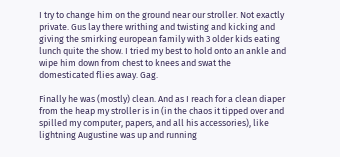I try to change him on the ground near our stroller. Not exactly private. Gus lay there writhing and twisting and kicking and giving the smirking european family with 3 older kids eating lunch quite the show. I tried my best to hold onto an ankle and wipe him down from chest to knees and swat the domesticated flies away. Gag.

Finally he was (mostly) clean. And as I reach for a clean diaper from the heap my stroller is in (in the chaos it tipped over and spilled my computer, papers, and all his accessories), like lightning Augustine was up and running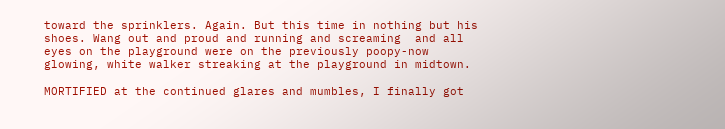toward the sprinklers. Again. But this time in nothing but his shoes. Wang out and proud and running and screaming  and all eyes on the playground were on the previously poopy-now glowing, white walker streaking at the playground in midtown.

MORTIFIED at the continued glares and mumbles, I finally got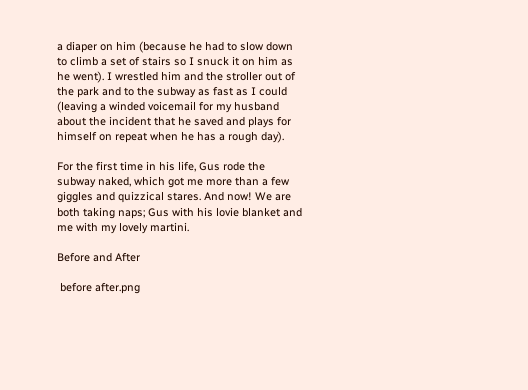a diaper on him (because he had to slow down to climb a set of stairs so I snuck it on him as he went). I wrestled him and the stroller out of the park and to the subway as fast as I could (leaving a winded voicemail for my husband about the incident that he saved and plays for himself on repeat when he has a rough day).

For the first time in his life, Gus rode the subway naked, which got me more than a few giggles and quizzical stares. And now! We are both taking naps; Gus with his lovie blanket and me with my lovely martini.

Before and After

 before after.png